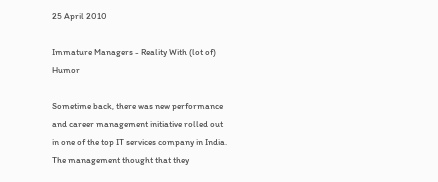25 April 2010

Immature Managers - Reality With (lot of) Humor

Sometime back, there was new performance and career management initiative rolled out in one of the top IT services company in India. The management thought that they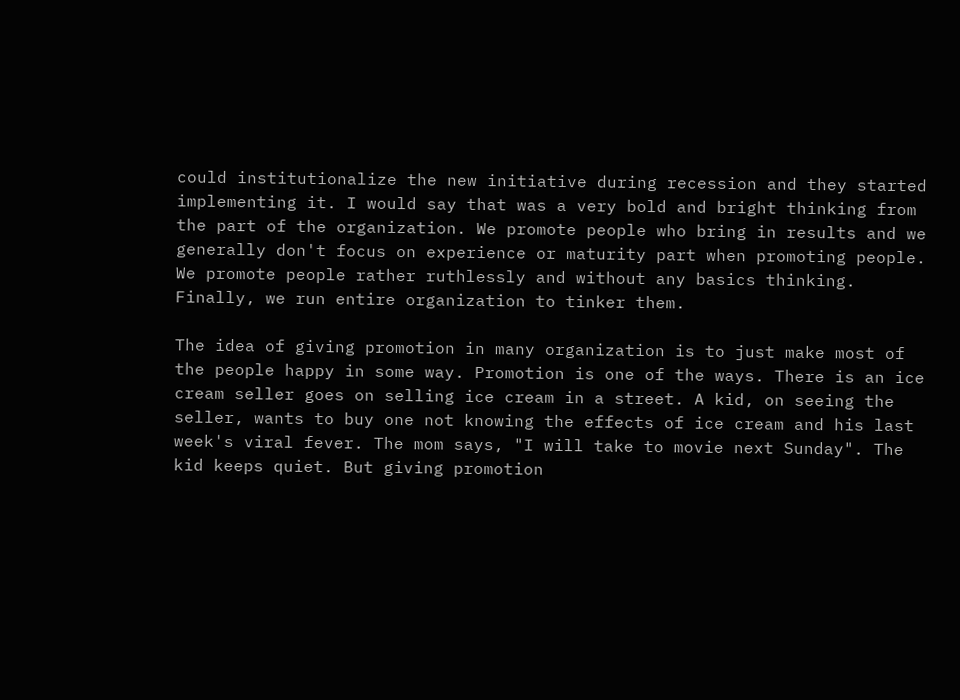could institutionalize the new initiative during recession and they started implementing it. I would say that was a very bold and bright thinking from the part of the organization. We promote people who bring in results and we generally don't focus on experience or maturity part when promoting people. We promote people rather ruthlessly and without any basics thinking. Finally, we run entire organization to tinker them.

The idea of giving promotion in many organization is to just make most of the people happy in some way. Promotion is one of the ways. There is an ice cream seller goes on selling ice cream in a street. A kid, on seeing the seller, wants to buy one not knowing the effects of ice cream and his last week's viral fever. The mom says, "I will take to movie next Sunday". The kid keeps quiet. But giving promotion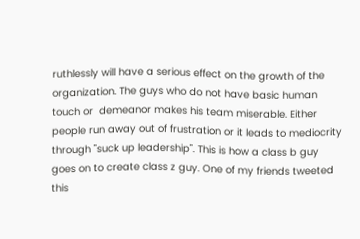ruthlessly will have a serious effect on the growth of the organization. The guys who do not have basic human touch or  demeanor makes his team miserable. Either people run away out of frustration or it leads to mediocrity  through "suck up leadership". This is how a class b guy goes on to create class z guy. One of my friends tweeted this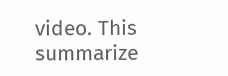video. This summarize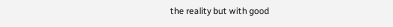the reality but with good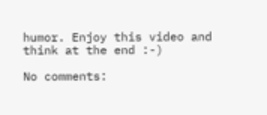humor. Enjoy this video and think at the end :-)

No comments: